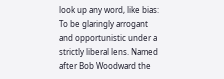look up any word, like bias:
To be glaringly arrogant and opportunistic under a strictly liberal lens. Named after Bob Woodward the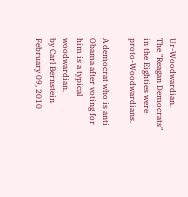Ur-Woodwardian.
The "Reagan Democrats" in the Eighties were proto-Woodwardians.

A democrat who is anti Obama after voting for him is a typical woodwardian.
by Carl Bernstein February 09, 2010